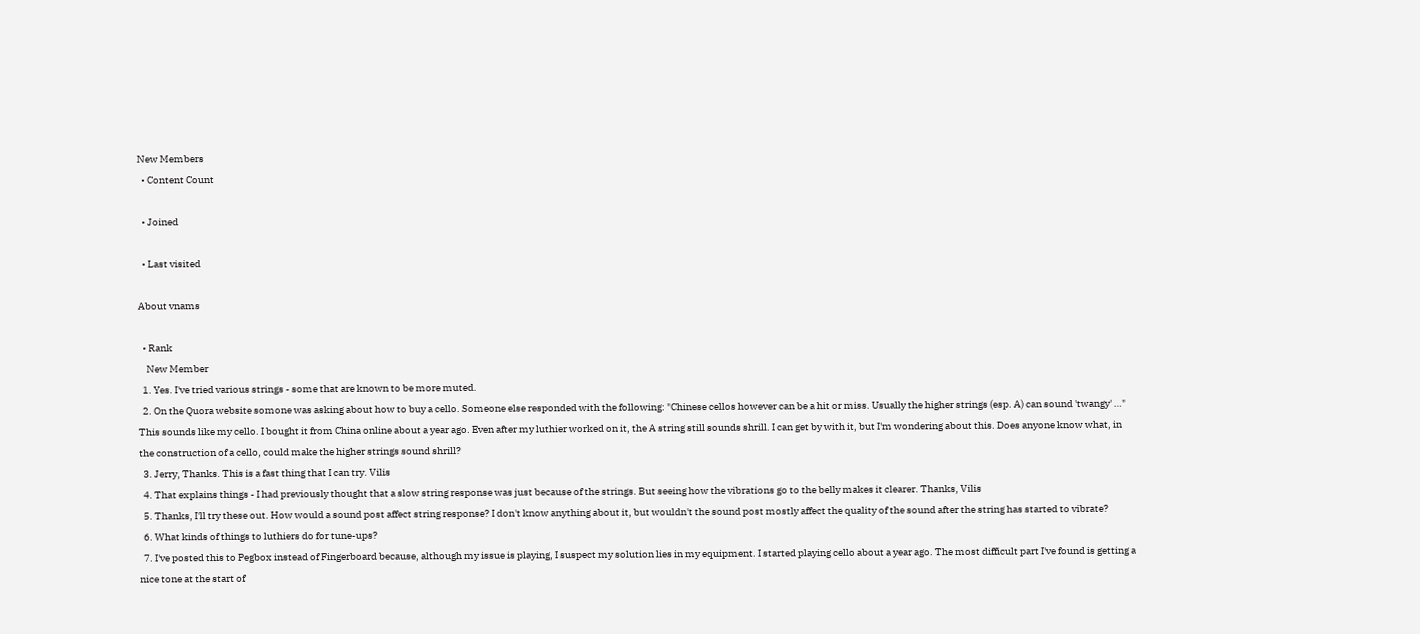New Members
  • Content Count

  • Joined

  • Last visited

About vnams

  • Rank
    New Member
  1. Yes. I've tried various strings - some that are known to be more muted.
  2. On the Quora website somone was asking about how to buy a cello. Someone else responded with the following: "Chinese cellos however can be a hit or miss. Usually the higher strings (esp. A) can sound 'twangy' …" This sounds like my cello. I bought it from China online about a year ago. Even after my luthier worked on it, the A string still sounds shrill. I can get by with it, but I'm wondering about this. Does anyone know what, in the construction of a cello, could make the higher strings sound shrill?
  3. Jerry, Thanks. This is a fast thing that I can try. Vilis
  4. That explains things - I had previously thought that a slow string response was just because of the strings. But seeing how the vibrations go to the belly makes it clearer. Thanks, Vilis
  5. Thanks, I'll try these out. How would a sound post affect string response? I don't know anything about it, but wouldn't the sound post mostly affect the quality of the sound after the string has started to vibrate?
  6. What kinds of things to luthiers do for tune-ups?
  7. I've posted this to Pegbox instead of Fingerboard because, although my issue is playing, I suspect my solution lies in my equipment. I started playing cello about a year ago. The most difficult part I've found is getting a nice tone at the start of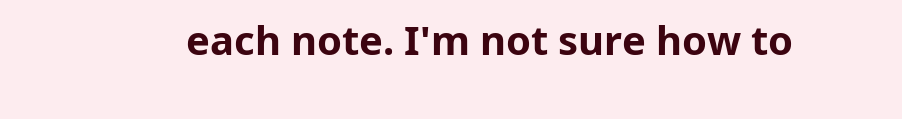each note. I'm not sure how to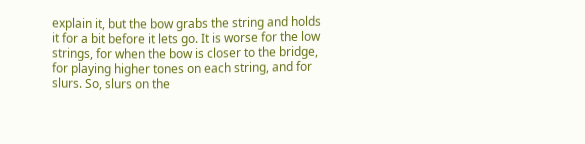explain it, but the bow grabs the string and holds it for a bit before it lets go. It is worse for the low strings, for when the bow is closer to the bridge, for playing higher tones on each string, and for slurs. So, slurs on the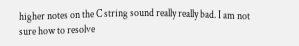higher notes on the C string sound really really bad. I am not sure how to resolve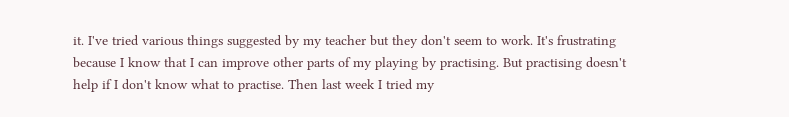it. I've tried various things suggested by my teacher but they don't seem to work. It's frustrating because I know that I can improve other parts of my playing by practising. But practising doesn't help if I don't know what to practise. Then last week I tried my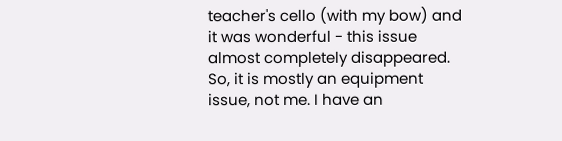teacher's cello (with my bow) and it was wonderful - this issue almost completely disappeared. So, it is mostly an equipment issue, not me. I have an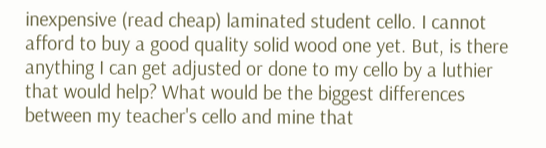inexpensive (read cheap) laminated student cello. I cannot afford to buy a good quality solid wood one yet. But, is there anything I can get adjusted or done to my cello by a luthier that would help? What would be the biggest differences between my teacher's cello and mine that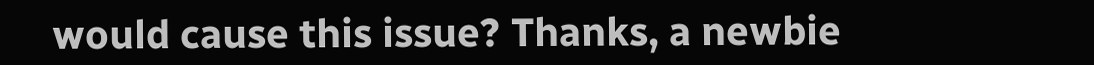would cause this issue? Thanks, a newbie